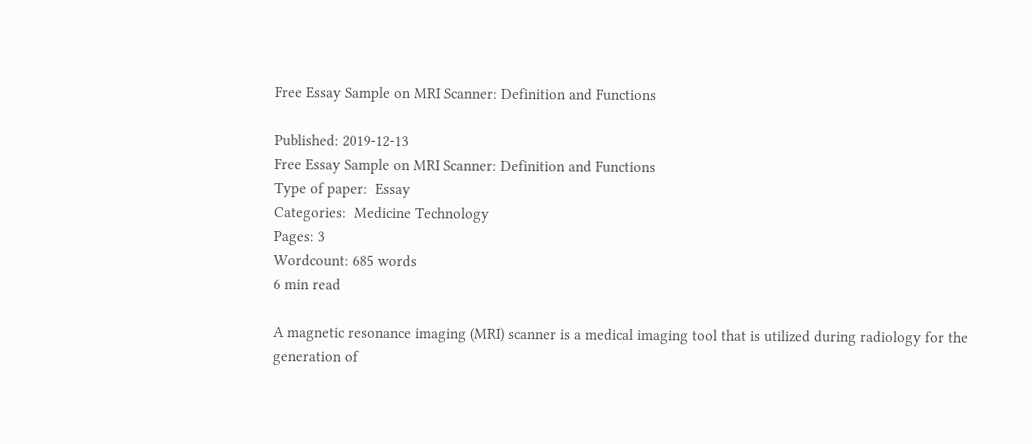Free Essay Sample on MRI Scanner: Definition and Functions

Published: 2019-12-13
Free Essay Sample on MRI Scanner: Definition and Functions
Type of paper:  Essay
Categories:  Medicine Technology
Pages: 3
Wordcount: 685 words
6 min read

A magnetic resonance imaging (MRI) scanner is a medical imaging tool that is utilized during radiology for the generation of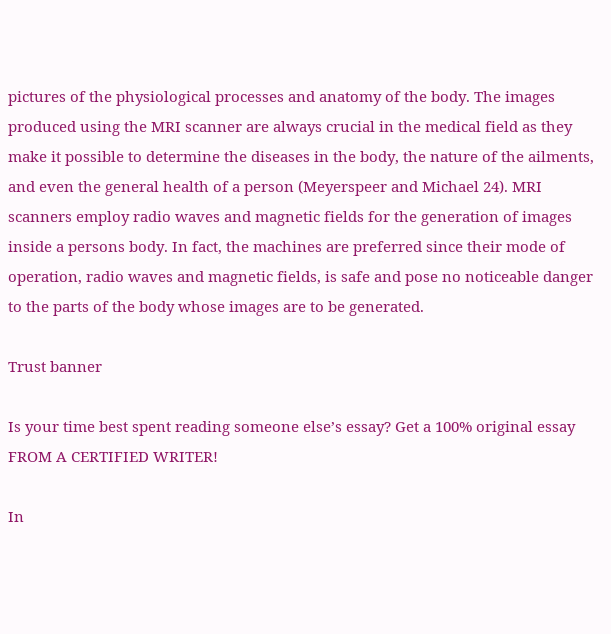pictures of the physiological processes and anatomy of the body. The images produced using the MRI scanner are always crucial in the medical field as they make it possible to determine the diseases in the body, the nature of the ailments, and even the general health of a person (Meyerspeer and Michael 24). MRI scanners employ radio waves and magnetic fields for the generation of images inside a persons body. In fact, the machines are preferred since their mode of operation, radio waves and magnetic fields, is safe and pose no noticeable danger to the parts of the body whose images are to be generated.

Trust banner

Is your time best spent reading someone else’s essay? Get a 100% original essay FROM A CERTIFIED WRITER!

In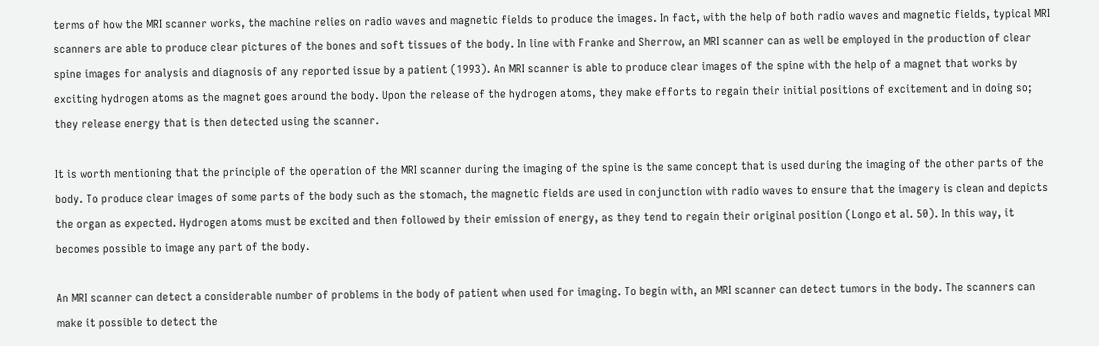terms of how the MRI scanner works, the machine relies on radio waves and magnetic fields to produce the images. In fact, with the help of both radio waves and magnetic fields, typical MRI scanners are able to produce clear pictures of the bones and soft tissues of the body. In line with Franke and Sherrow, an MRI scanner can as well be employed in the production of clear spine images for analysis and diagnosis of any reported issue by a patient (1993). An MRI scanner is able to produce clear images of the spine with the help of a magnet that works by exciting hydrogen atoms as the magnet goes around the body. Upon the release of the hydrogen atoms, they make efforts to regain their initial positions of excitement and in doing so; they release energy that is then detected using the scanner.

It is worth mentioning that the principle of the operation of the MRI scanner during the imaging of the spine is the same concept that is used during the imaging of the other parts of the body. To produce clear images of some parts of the body such as the stomach, the magnetic fields are used in conjunction with radio waves to ensure that the imagery is clean and depicts the organ as expected. Hydrogen atoms must be excited and then followed by their emission of energy, as they tend to regain their original position (Longo et al. 50). In this way, it becomes possible to image any part of the body.

An MRI scanner can detect a considerable number of problems in the body of patient when used for imaging. To begin with, an MRI scanner can detect tumors in the body. The scanners can make it possible to detect the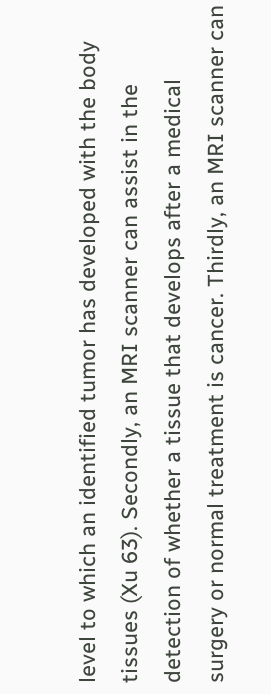level to which an identified tumor has developed with the body tissues (Xu 63). Secondly, an MRI scanner can assist in the detection of whether a tissue that develops after a medical surgery or normal treatment is cancer. Thirdly, an MRI scanner can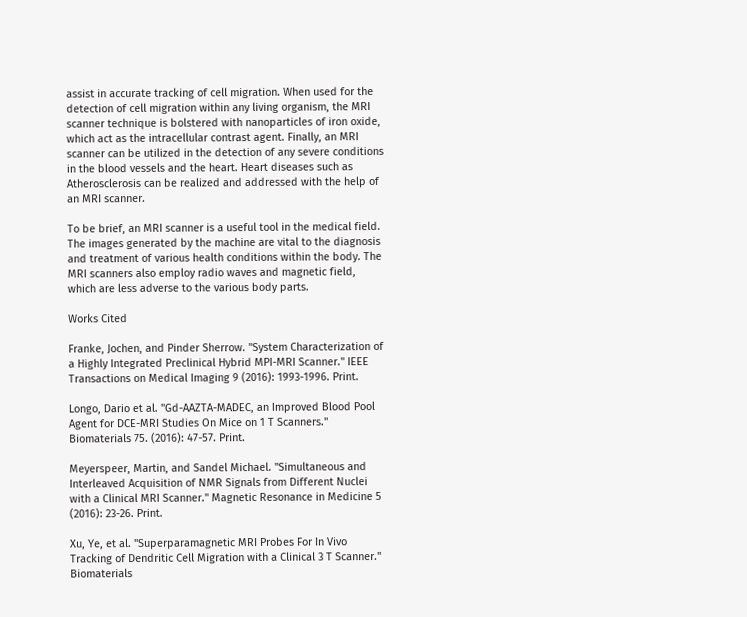assist in accurate tracking of cell migration. When used for the detection of cell migration within any living organism, the MRI scanner technique is bolstered with nanoparticles of iron oxide, which act as the intracellular contrast agent. Finally, an MRI scanner can be utilized in the detection of any severe conditions in the blood vessels and the heart. Heart diseases such as Atherosclerosis can be realized and addressed with the help of an MRI scanner.

To be brief, an MRI scanner is a useful tool in the medical field. The images generated by the machine are vital to the diagnosis and treatment of various health conditions within the body. The MRI scanners also employ radio waves and magnetic field, which are less adverse to the various body parts.

Works Cited

Franke, Jochen, and Pinder Sherrow. "System Characterization of a Highly Integrated Preclinical Hybrid MPI-MRI Scanner." IEEE Transactions on Medical Imaging 9 (2016): 1993-1996. Print.

Longo, Dario et al. "Gd-AAZTA-MADEC, an Improved Blood Pool Agent for DCE-MRI Studies On Mice on 1 T Scanners." Biomaterials 75. (2016): 47-57. Print.

Meyerspeer, Martin, and Sandel Michael. "Simultaneous and Interleaved Acquisition of NMR Signals from Different Nuclei with a Clinical MRI Scanner." Magnetic Resonance in Medicine 5 (2016): 23-26. Print.

Xu, Ye, et al. "Superparamagnetic MRI Probes For In Vivo Tracking of Dendritic Cell Migration with a Clinical 3 T Scanner." Biomaterials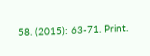58. (2015): 63-71. Print.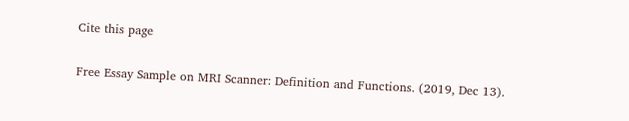Cite this page

Free Essay Sample on MRI Scanner: Definition and Functions. (2019, Dec 13).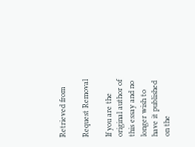Retrieved from

Request Removal

If you are the original author of this essay and no longer wish to have it published on the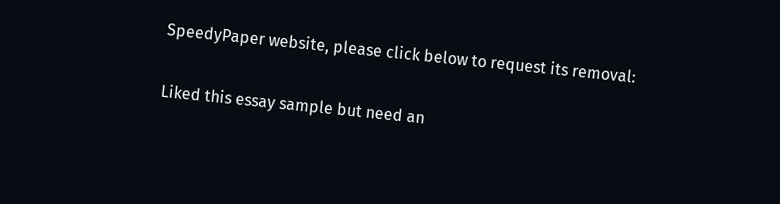SpeedyPaper website, please click below to request its removal:

Liked this essay sample but need an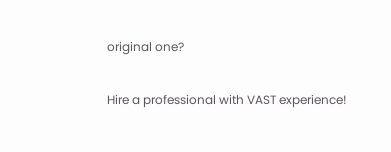original one?

Hire a professional with VAST experience!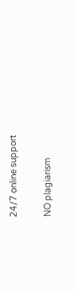24/7 online support

NO plagiarism